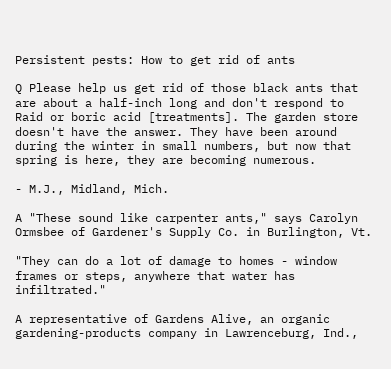Persistent pests: How to get rid of ants

Q Please help us get rid of those black ants that are about a half-inch long and don't respond to Raid or boric acid [treatments]. The garden store doesn't have the answer. They have been around during the winter in small numbers, but now that spring is here, they are becoming numerous.

- M.J., Midland, Mich.

A "These sound like carpenter ants," says Carolyn Ormsbee of Gardener's Supply Co. in Burlington, Vt.

"They can do a lot of damage to homes - window frames or steps, anywhere that water has infiltrated."

A representative of Gardens Alive, an organic gardening-products company in Lawrenceburg, Ind.,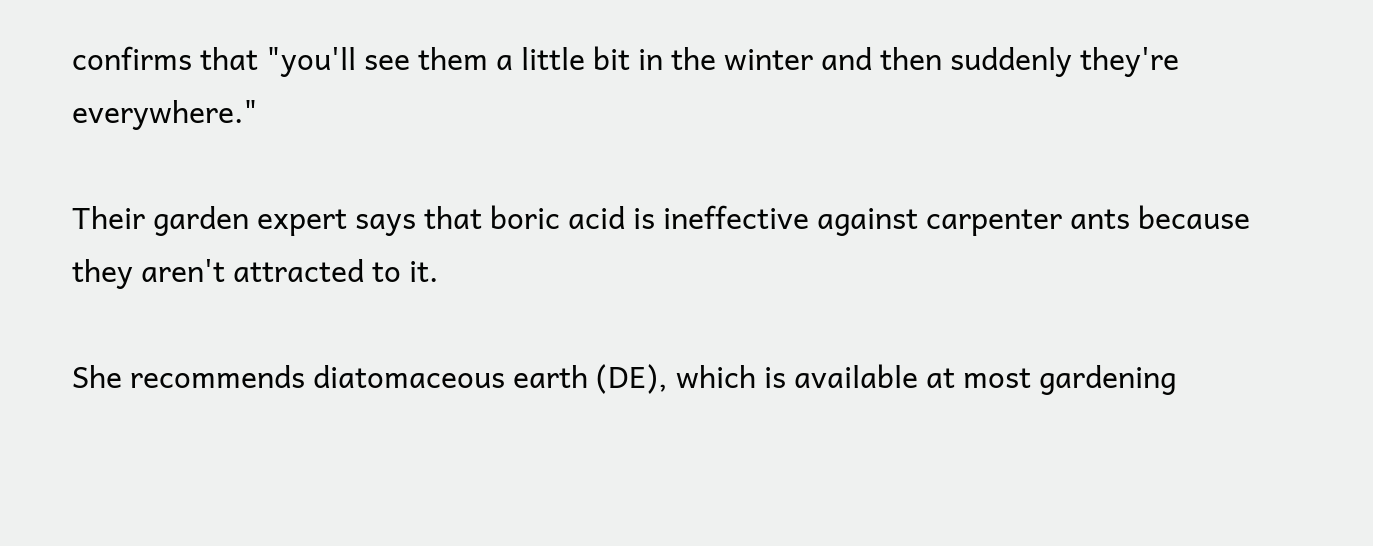confirms that "you'll see them a little bit in the winter and then suddenly they're everywhere."

Their garden expert says that boric acid is ineffective against carpenter ants because they aren't attracted to it.

She recommends diatomaceous earth (DE), which is available at most gardening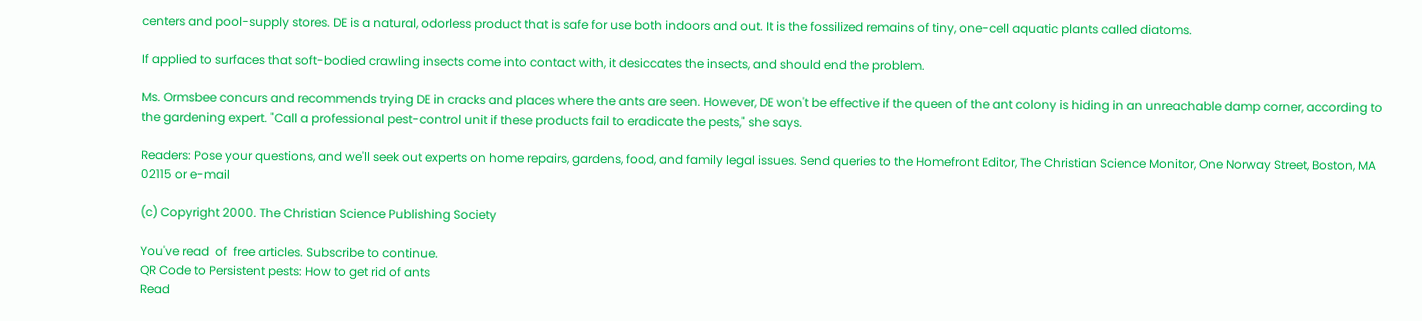centers and pool-supply stores. DE is a natural, odorless product that is safe for use both indoors and out. It is the fossilized remains of tiny, one-cell aquatic plants called diatoms.

If applied to surfaces that soft-bodied crawling insects come into contact with, it desiccates the insects, and should end the problem.

Ms. Ormsbee concurs and recommends trying DE in cracks and places where the ants are seen. However, DE won't be effective if the queen of the ant colony is hiding in an unreachable damp corner, according to the gardening expert. "Call a professional pest-control unit if these products fail to eradicate the pests," she says.

Readers: Pose your questions, and we'll seek out experts on home repairs, gardens, food, and family legal issues. Send queries to the Homefront Editor, The Christian Science Monitor, One Norway Street, Boston, MA 02115 or e-mail

(c) Copyright 2000. The Christian Science Publishing Society

You've read  of  free articles. Subscribe to continue.
QR Code to Persistent pests: How to get rid of ants
Read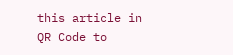this article in
QR Code to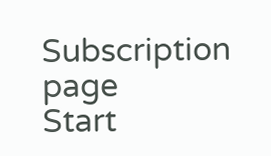Subscription page
Start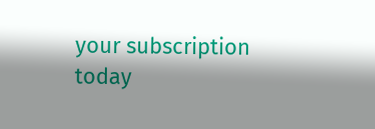your subscription today